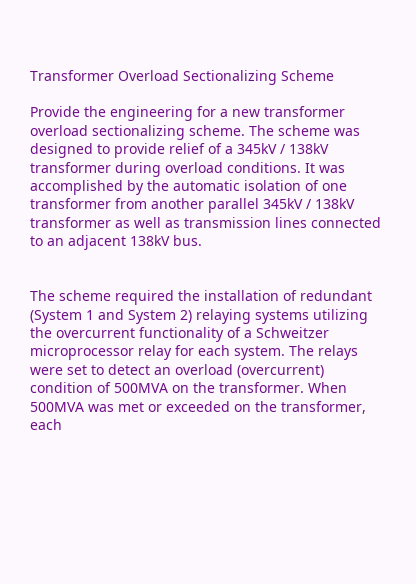Transformer Overload Sectionalizing Scheme

Provide the engineering for a new transformer overload sectionalizing scheme. The scheme was designed to provide relief of a 345kV / 138kV transformer during overload conditions. It was accomplished by the automatic isolation of one transformer from another parallel 345kV / 138kV transformer as well as transmission lines connected to an adjacent 138kV bus.


The scheme required the installation of redundant (System 1 and System 2) relaying systems utilizing the overcurrent functionality of a Schweitzer microprocessor relay for each system. The relays were set to detect an overload (overcurrent) condition of 500MVA on the transformer. When 500MVA was met or exceeded on the transformer, each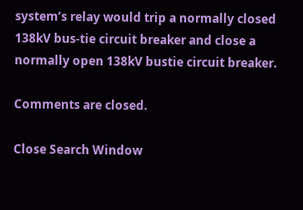system’s relay would trip a normally closed 138kV bus-tie circuit breaker and close a normally open 138kV bustie circuit breaker.

Comments are closed.

Close Search Window